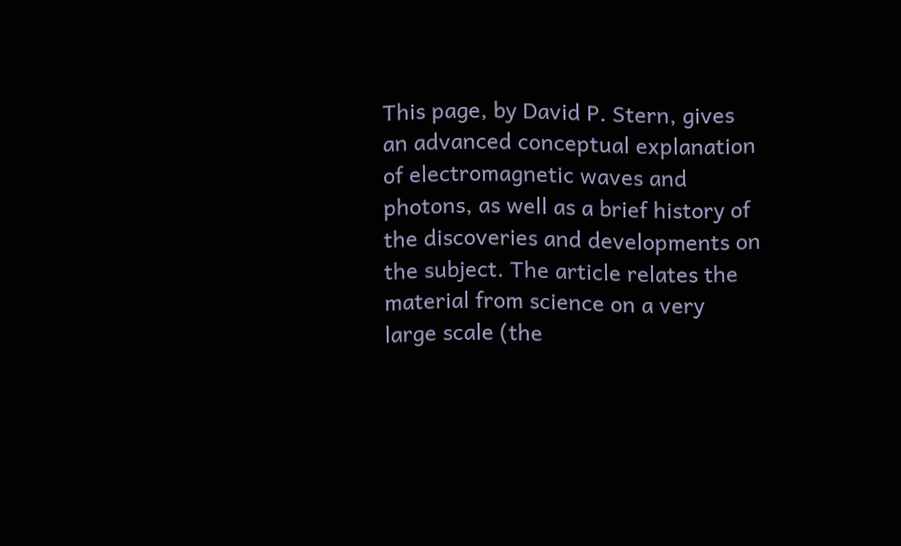This page, by David P. Stern, gives an advanced conceptual explanation of electromagnetic waves and photons, as well as a brief history of the discoveries and developments on the subject. The article relates the material from science on a very large scale (the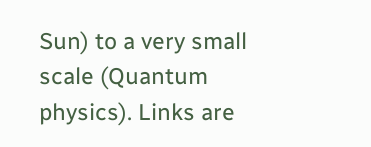Sun) to a very small scale (Quantum physics). Links are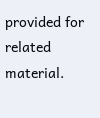provided for related material.